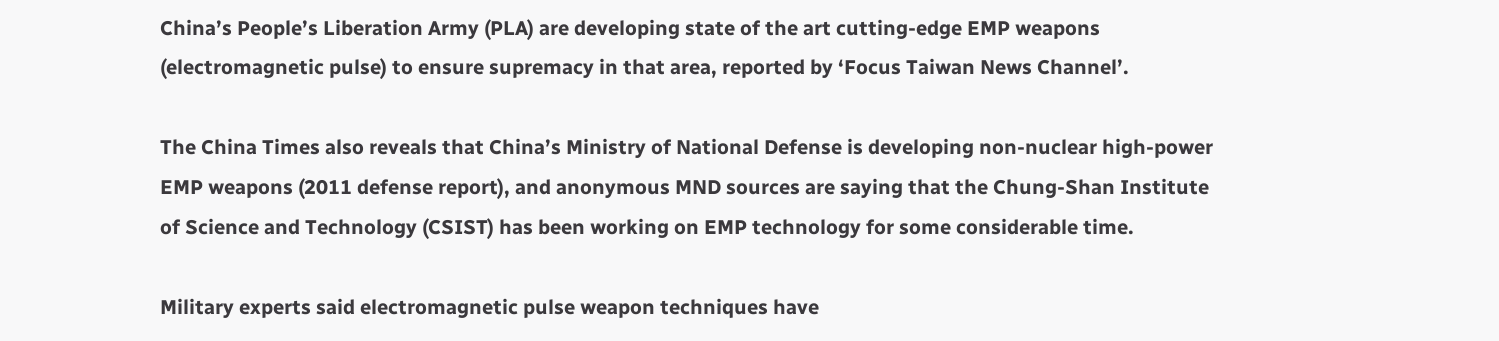China’s People’s Liberation Army (PLA) are developing state of the art cutting-edge EMP weapons (electromagnetic pulse) to ensure supremacy in that area, reported by ‘Focus Taiwan News Channel’.

The China Times also reveals that China’s Ministry of National Defense is developing non-nuclear high-power EMP weapons (2011 defense report), and anonymous MND sources are saying that the Chung-Shan Institute of Science and Technology (CSIST) has been working on EMP technology for some considerable time.

Military experts said electromagnetic pulse weapon techniques have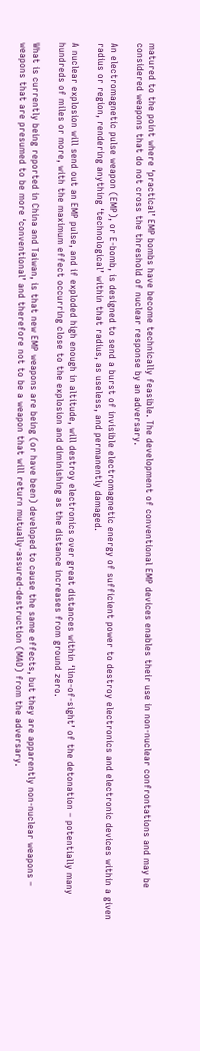matured to the point where ‘practical’ EMP bombs have become technically feasible. The development of conventional EMP devices enables their use in non-nuclear confrontations and may be considered weapons that do not cross the threshold of nuclear response by an adversary.

An electromagnetic pulse weapon (EMP), or E-bomb, is designed to send a burst of invisible electromagnetic energy of sufficient power to destroy electronics and electronic devices within a given radius or region, rendering anything ‘technological’ within that radius, as useless, and permanently damaged.

A nuclear explosion will send out an EMP pulse, and if exploded high enough in altitude, will destroy electronics over great distances within ‘line-of-sight’ of the detonation – potentially many hundreds of miles or more, with the maximum effect occurring close to the explosion and diminishing as the distance increases from ground zero.

What is currently being reported in China and Taiwan, is that new EMP weapons are being (or have been) developed to cause the same effects, but they are apparently non-nuclear weapons – weapons that are presumed to be more ‘conventional’ and therefore not to be a weapon that will return mutually-assured-destruction (MAD) from the adversary.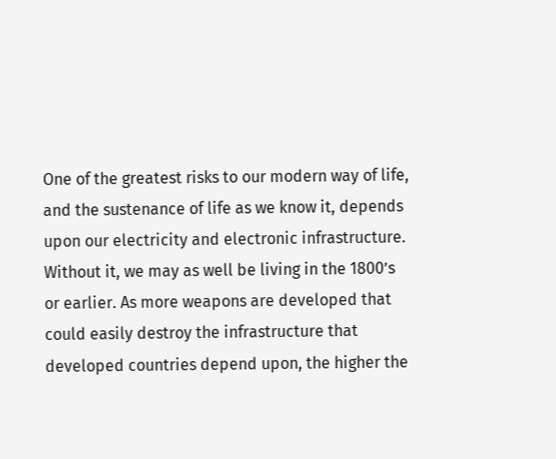One of the greatest risks to our modern way of life, and the sustenance of life as we know it, depends upon our electricity and electronic infrastructure. Without it, we may as well be living in the 1800’s or earlier. As more weapons are developed that could easily destroy the infrastructure that developed countries depend upon, the higher the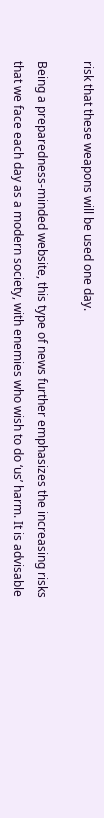risk that these weapons will be used one day.

Being a preparedness-minded website, this type of news further emphasizes the increasing risks that we face each day as a modern society, with enemies who wish to do ‘us’ harm. It is advisable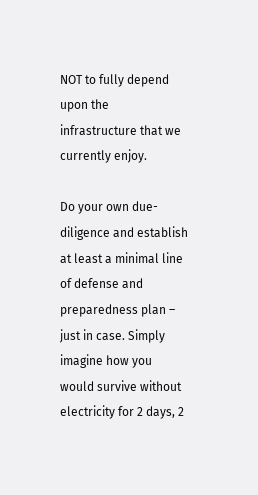NOT to fully depend upon the infrastructure that we currently enjoy.

Do your own due-diligence and establish at least a minimal line of defense and preparedness plan – just in case. Simply imagine how you would survive without electricity for 2 days, 2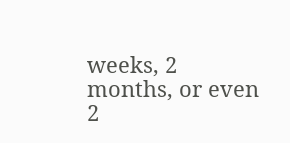weeks, 2 months, or even 2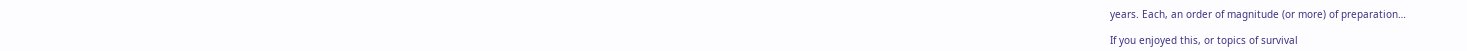years. Each, an order of magnitude (or more) of preparation…

If you enjoyed this, or topics of survival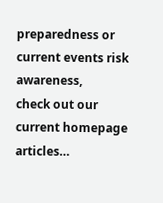preparedness or current events risk awareness,
check out our current homepage articles…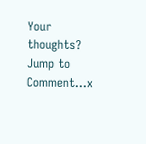Your thoughts? Jump to Comment...x